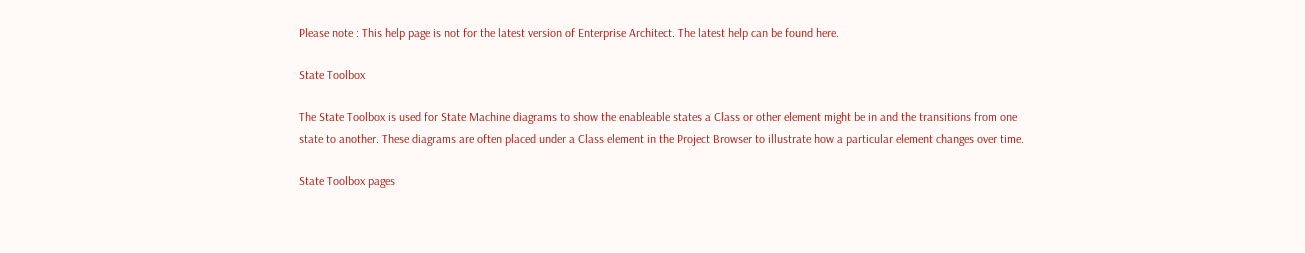Please note : This help page is not for the latest version of Enterprise Architect. The latest help can be found here.

State Toolbox

The State Toolbox is used for State Machine diagrams to show the enableable states a Class or other element might be in and the transitions from one state to another. These diagrams are often placed under a Class element in the Project Browser to illustrate how a particular element changes over time.

State Toolbox pages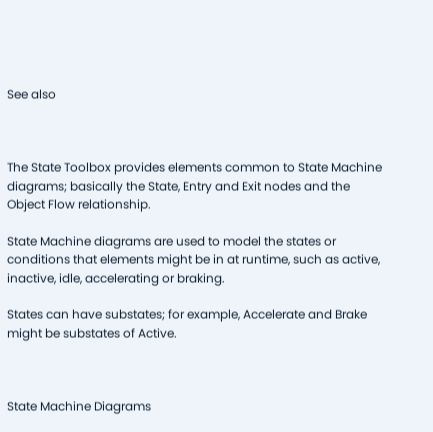See also



The State Toolbox provides elements common to State Machine diagrams; basically the State, Entry and Exit nodes and the Object Flow relationship.

State Machine diagrams are used to model the states or conditions that elements might be in at runtime, such as active, inactive, idle, accelerating or braking.

States can have substates; for example, Accelerate and Brake might be substates of Active.



State Machine Diagrams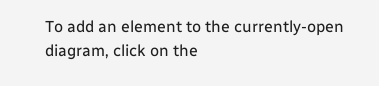To add an element to the currently-open diagram, click on the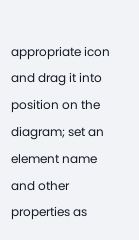appropriate icon and drag it into position on the diagram; set an element name and other properties as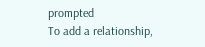prompted
To add a relationship,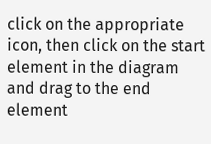click on the appropriate icon, then click on the start element in the diagram and drag to the end element